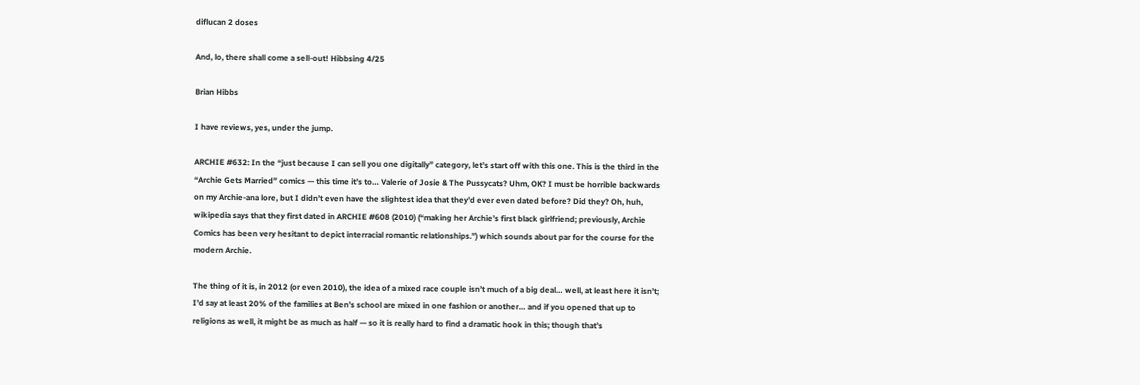diflucan 2 doses

And, lo, there shall come a sell-out! Hibbsing 4/25

Brian Hibbs

I have reviews, yes, under the jump.

ARCHIE #632: In the “just because I can sell you one digitally” category, let’s start off with this one. This is the third in the “Archie Gets Married” comics — this time it’s to… Valerie of Josie & The Pussycats? Uhm, OK? I must be horrible backwards on my Archie-ana lore, but I didn’t even have the slightest idea that they’d ever even dated before? Did they? Oh, huh, wikipedia says that they first dated in ARCHIE #608 (2010) (“making her Archie’s first black girlfriend; previously, Archie Comics has been very hesitant to depict interracial romantic relationships.”) which sounds about par for the course for the modern Archie.

The thing of it is, in 2012 (or even 2010), the idea of a mixed race couple isn’t much of a big deal… well, at least here it isn’t; I’d say at least 20% of the families at Ben’s school are mixed in one fashion or another… and if you opened that up to religions as well, it might be as much as half — so it is really hard to find a dramatic hook in this; though that’s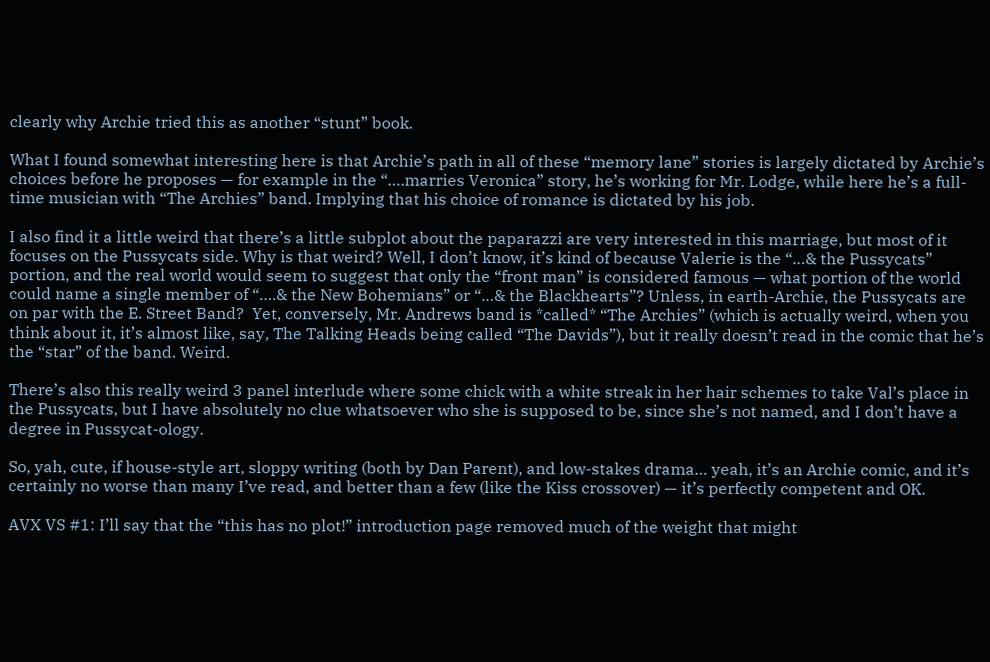clearly why Archie tried this as another “stunt” book.

What I found somewhat interesting here is that Archie’s path in all of these “memory lane” stories is largely dictated by Archie’s choices before he proposes — for example in the “….marries Veronica” story, he’s working for Mr. Lodge, while here he’s a full-time musician with “The Archies” band. Implying that his choice of romance is dictated by his job.

I also find it a little weird that there’s a little subplot about the paparazzi are very interested in this marriage, but most of it focuses on the Pussycats side. Why is that weird? Well, I don’t know, it’s kind of because Valerie is the “…& the Pussycats” portion, and the real world would seem to suggest that only the “front man” is considered famous — what portion of the world could name a single member of “….& the New Bohemians” or “…& the Blackhearts”? Unless, in earth-Archie, the Pussycats are on par with the E. Street Band?  Yet, conversely, Mr. Andrews band is *called* “The Archies” (which is actually weird, when you think about it, it’s almost like, say, The Talking Heads being called “The Davids”), but it really doesn’t read in the comic that he’s the “star” of the band. Weird.

There’s also this really weird 3 panel interlude where some chick with a white streak in her hair schemes to take Val’s place in the Pussycats, but I have absolutely no clue whatsoever who she is supposed to be, since she’s not named, and I don’t have a degree in Pussycat-ology.

So, yah, cute, if house-style art, sloppy writing (both by Dan Parent), and low-stakes drama… yeah, it’s an Archie comic, and it’s certainly no worse than many I’ve read, and better than a few (like the Kiss crossover) — it’s perfectly competent and OK.

AVX VS #1: I’ll say that the “this has no plot!” introduction page removed much of the weight that might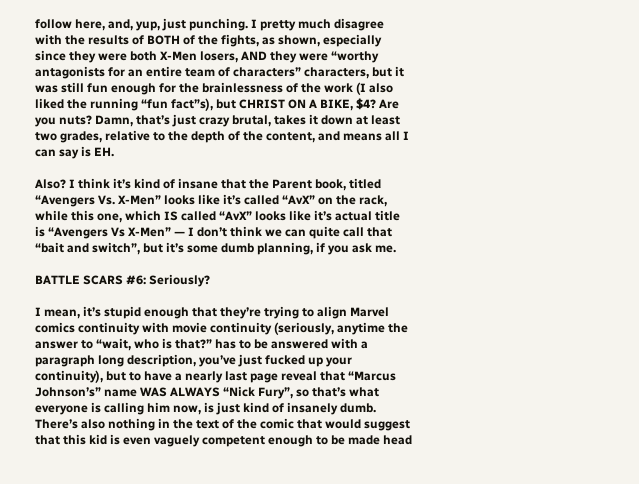follow here, and, yup, just punching. I pretty much disagree with the results of BOTH of the fights, as shown, especially since they were both X-Men losers, AND they were “worthy antagonists for an entire team of characters” characters, but it was still fun enough for the brainlessness of the work (I also liked the running “fun fact”s), but CHRIST ON A BIKE, $4? Are you nuts? Damn, that’s just crazy brutal, takes it down at least two grades, relative to the depth of the content, and means all I can say is EH.

Also? I think it’s kind of insane that the Parent book, titled “Avengers Vs. X-Men” looks like it’s called “AvX” on the rack, while this one, which IS called “AvX” looks like it’s actual title is “Avengers Vs X-Men” — I don’t think we can quite call that “bait and switch”, but it’s some dumb planning, if you ask me.

BATTLE SCARS #6: Seriously?

I mean, it’s stupid enough that they’re trying to align Marvel comics continuity with movie continuity (seriously, anytime the answer to “wait, who is that?” has to be answered with a paragraph long description, you’ve just fucked up your continuity), but to have a nearly last page reveal that “Marcus Johnson’s” name WAS ALWAYS “Nick Fury”, so that’s what everyone is calling him now, is just kind of insanely dumb. There’s also nothing in the text of the comic that would suggest that this kid is even vaguely competent enough to be made head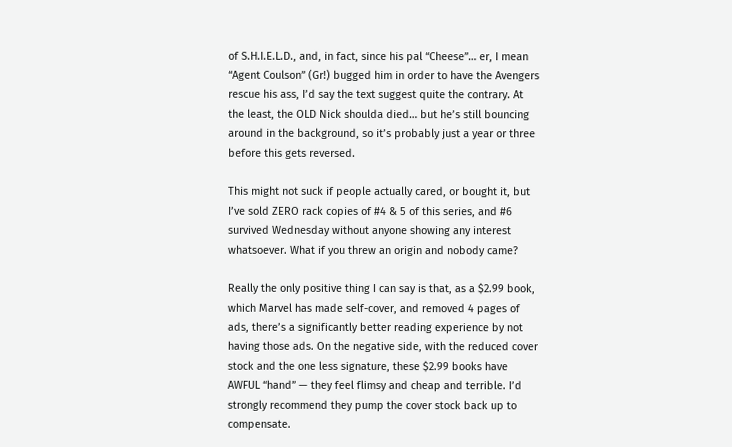of S.H.I.E.L.D., and, in fact, since his pal “Cheese”… er, I mean “Agent Coulson” (Gr!) bugged him in order to have the Avengers rescue his ass, I’d say the text suggest quite the contrary. At the least, the OLD Nick shoulda died… but he’s still bouncing around in the background, so it’s probably just a year or three before this gets reversed.

This might not suck if people actually cared, or bought it, but I’ve sold ZERO rack copies of #4 & 5 of this series, and #6 survived Wednesday without anyone showing any interest whatsoever. What if you threw an origin and nobody came?

Really the only positive thing I can say is that, as a $2.99 book, which Marvel has made self-cover, and removed 4 pages of ads, there’s a significantly better reading experience by not having those ads. On the negative side, with the reduced cover stock and the one less signature, these $2.99 books have AWFUL “hand” — they feel flimsy and cheap and terrible. I’d strongly recommend they pump the cover stock back up to compensate.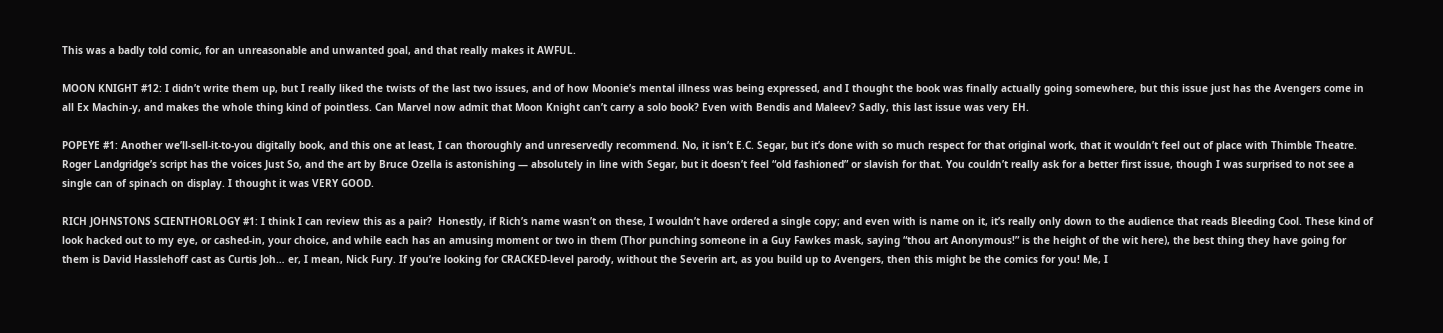This was a badly told comic, for an unreasonable and unwanted goal, and that really makes it AWFUL.

MOON KNIGHT #12: I didn’t write them up, but I really liked the twists of the last two issues, and of how Moonie’s mental illness was being expressed, and I thought the book was finally actually going somewhere, but this issue just has the Avengers come in all Ex Machin-y, and makes the whole thing kind of pointless. Can Marvel now admit that Moon Knight can’t carry a solo book? Even with Bendis and Maleev? Sadly, this last issue was very EH.

POPEYE #1: Another we’ll-sell-it-to-you digitally book, and this one at least, I can thoroughly and unreservedly recommend. No, it isn’t E.C. Segar, but it’s done with so much respect for that original work, that it wouldn’t feel out of place with Thimble Theatre. Roger Landgridge’s script has the voices Just So, and the art by Bruce Ozella is astonishing — absolutely in line with Segar, but it doesn’t feel “old fashioned” or slavish for that. You couldn’t really ask for a better first issue, though I was surprised to not see a single can of spinach on display. I thought it was VERY GOOD.

RICH JOHNSTONS SCIENTHORLOGY #1: I think I can review this as a pair?  Honestly, if Rich’s name wasn’t on these, I wouldn’t have ordered a single copy; and even with is name on it, it’s really only down to the audience that reads Bleeding Cool. These kind of look hacked out to my eye, or cashed-in, your choice, and while each has an amusing moment or two in them (Thor punching someone in a Guy Fawkes mask, saying “thou art Anonymous!” is the height of the wit here), the best thing they have going for them is David Hasslehoff cast as Curtis Joh… er, I mean, Nick Fury. If you’re looking for CRACKED-level parody, without the Severin art, as you build up to Avengers, then this might be the comics for you! Me, I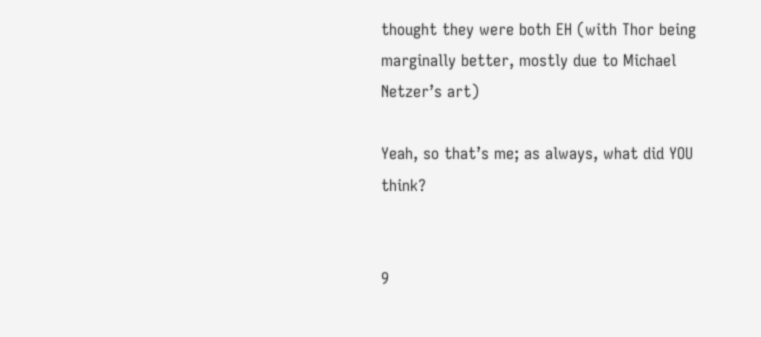thought they were both EH (with Thor being marginally better, mostly due to Michael Netzer’s art)

Yeah, so that’s me; as always, what did YOU think?


9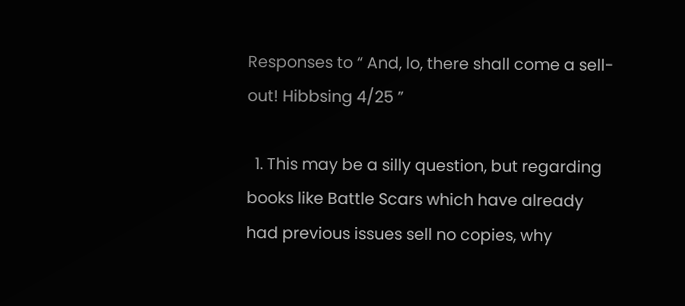Responses to “ And, lo, there shall come a sell-out! Hibbsing 4/25 ”

  1. This may be a silly question, but regarding books like Battle Scars which have already had previous issues sell no copies, why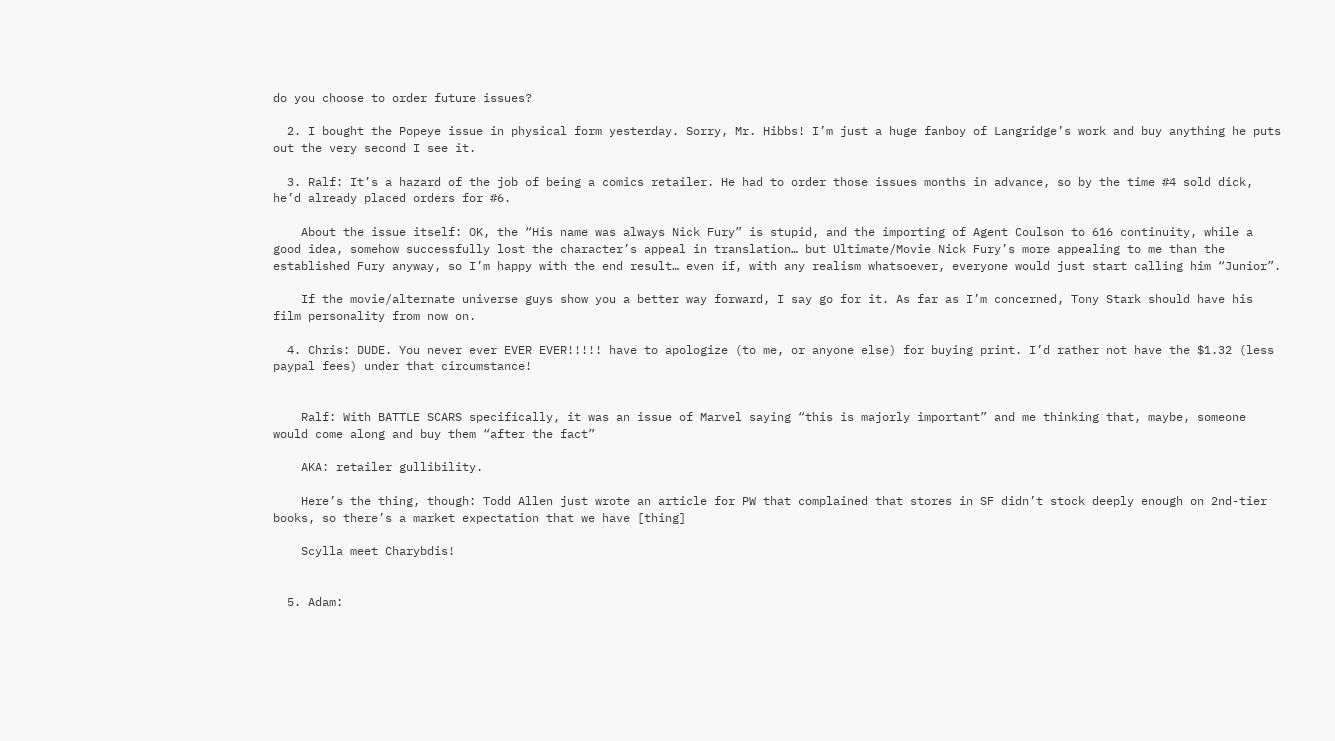do you choose to order future issues?

  2. I bought the Popeye issue in physical form yesterday. Sorry, Mr. Hibbs! I’m just a huge fanboy of Langridge’s work and buy anything he puts out the very second I see it.

  3. Ralf: It’s a hazard of the job of being a comics retailer. He had to order those issues months in advance, so by the time #4 sold dick, he’d already placed orders for #6.

    About the issue itself: OK, the “His name was always Nick Fury” is stupid, and the importing of Agent Coulson to 616 continuity, while a good idea, somehow successfully lost the character’s appeal in translation… but Ultimate/Movie Nick Fury’s more appealing to me than the established Fury anyway, so I’m happy with the end result… even if, with any realism whatsoever, everyone would just start calling him “Junior”.

    If the movie/alternate universe guys show you a better way forward, I say go for it. As far as I’m concerned, Tony Stark should have his film personality from now on.

  4. Chris: DUDE. You never ever EVER EVER!!!!! have to apologize (to me, or anyone else) for buying print. I’d rather not have the $1.32 (less paypal fees) under that circumstance!


    Ralf: With BATTLE SCARS specifically, it was an issue of Marvel saying “this is majorly important” and me thinking that, maybe, someone would come along and buy them “after the fact”

    AKA: retailer gullibility.

    Here’s the thing, though: Todd Allen just wrote an article for PW that complained that stores in SF didn’t stock deeply enough on 2nd-tier books, so there’s a market expectation that we have [thing]

    Scylla meet Charybdis!


  5. Adam: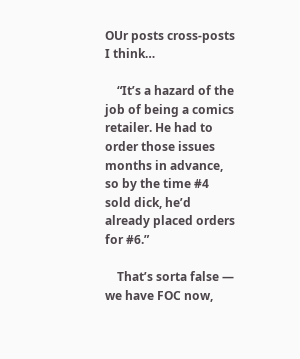OUr posts cross-posts I think…

    “It’s a hazard of the job of being a comics retailer. He had to order those issues months in advance, so by the time #4 sold dick, he’d already placed orders for #6.”

    That’s sorta false — we have FOC now,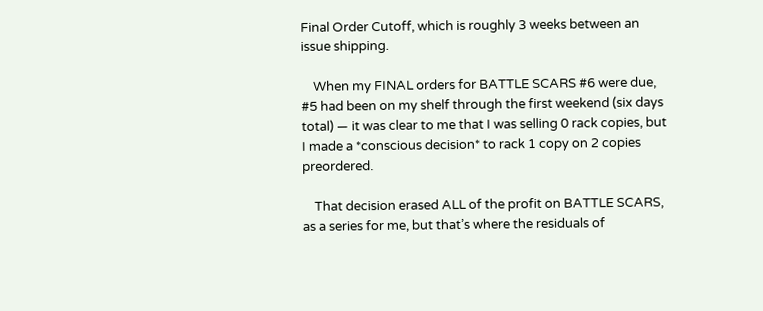Final Order Cutoff, which is roughly 3 weeks between an issue shipping.

    When my FINAL orders for BATTLE SCARS #6 were due, #5 had been on my shelf through the first weekend (six days total) — it was clear to me that I was selling 0 rack copies, but I made a *conscious decision* to rack 1 copy on 2 copies preordered.

    That decision erased ALL of the profit on BATTLE SCARS, as a series for me, but that’s where the residuals of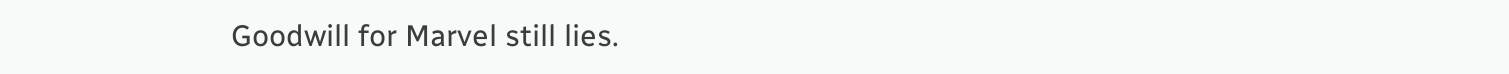Goodwill for Marvel still lies.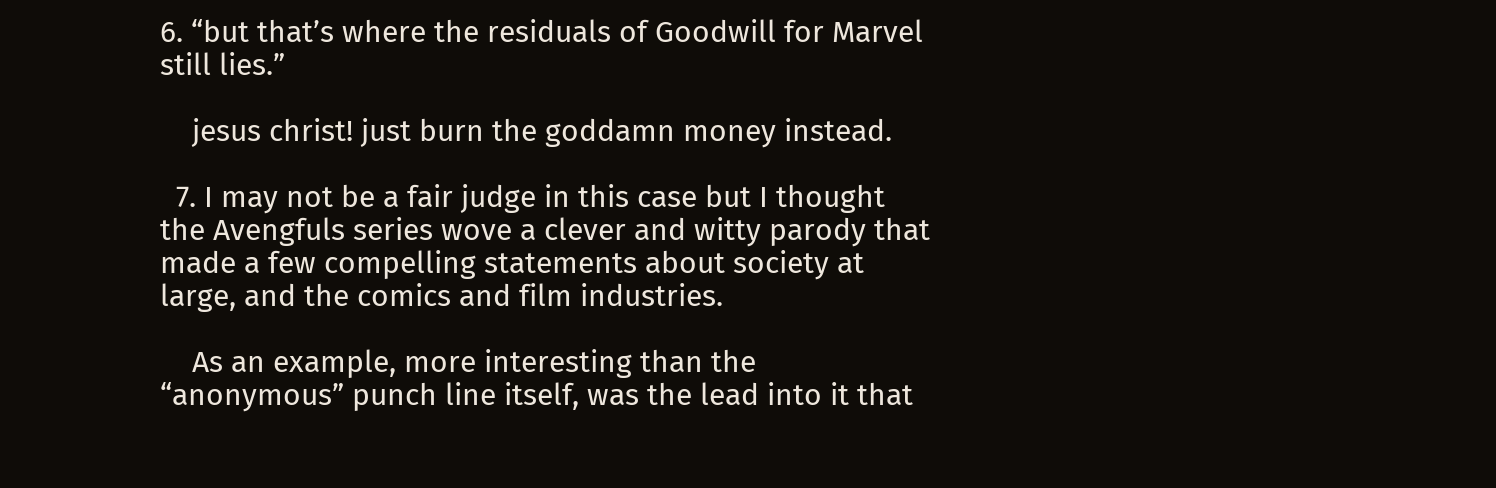6. “but that’s where the residuals of Goodwill for Marvel still lies.”

    jesus christ! just burn the goddamn money instead.

  7. I may not be a fair judge in this case but I thought the Avengfuls series wove a clever and witty parody that made a few compelling statements about society at large, and the comics and film industries.

    As an example, more interesting than the “anonymous” punch line itself, was the lead into it that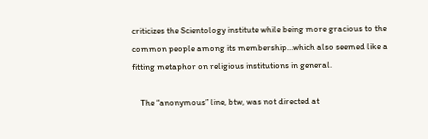criticizes the Scientology institute while being more gracious to the common people among its membership…which also seemed like a fitting metaphor on religious institutions in general.

    The “anonymous” line, btw, was not directed at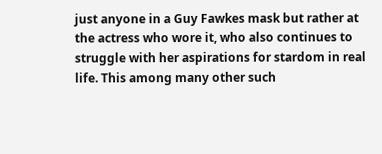just anyone in a Guy Fawkes mask but rather at the actress who wore it, who also continues to struggle with her aspirations for stardom in real life. This among many other such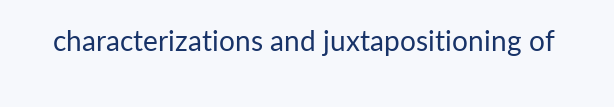characterizations and juxtapositioning of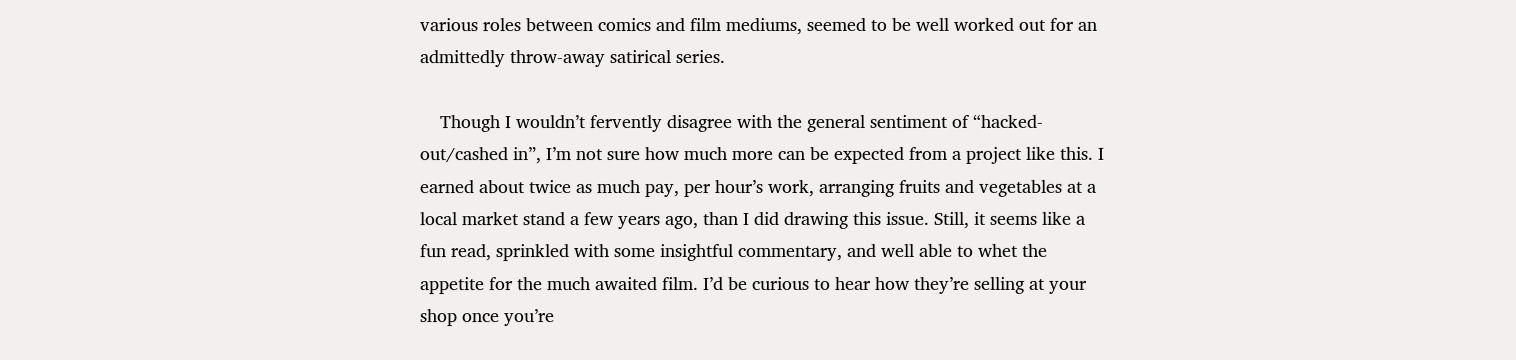various roles between comics and film mediums, seemed to be well worked out for an admittedly throw-away satirical series.

    Though I wouldn’t fervently disagree with the general sentiment of “hacked-out/cashed in”, I’m not sure how much more can be expected from a project like this. I earned about twice as much pay, per hour’s work, arranging fruits and vegetables at a local market stand a few years ago, than I did drawing this issue. Still, it seems like a fun read, sprinkled with some insightful commentary, and well able to whet the appetite for the much awaited film. I’d be curious to hear how they’re selling at your shop once you’re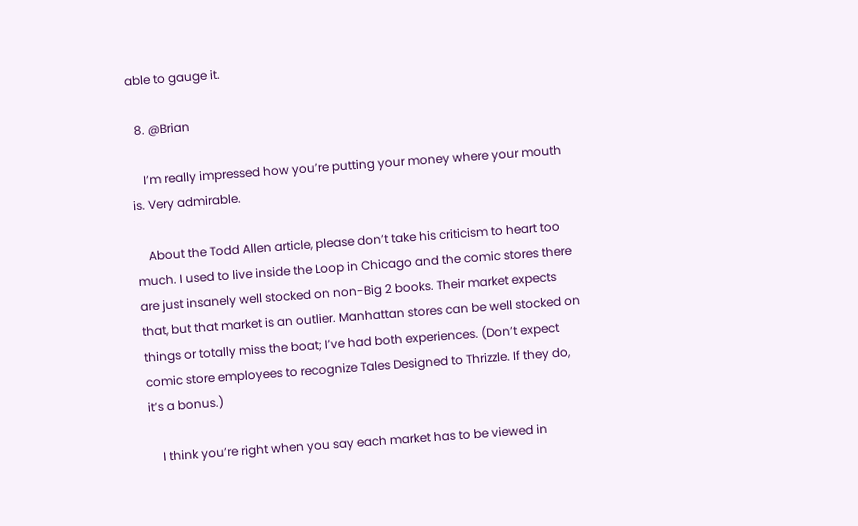able to gauge it.

  8. @Brian

    I’m really impressed how you’re putting your money where your mouth is. Very admirable.

    About the Todd Allen article, please don’t take his criticism to heart too much. I used to live inside the Loop in Chicago and the comic stores there are just insanely well stocked on non-Big 2 books. Their market expects that, but that market is an outlier. Manhattan stores can be well stocked on things or totally miss the boat; I’ve had both experiences. (Don’t expect comic store employees to recognize Tales Designed to Thrizzle. If they do, it’s a bonus.)

    I think you’re right when you say each market has to be viewed in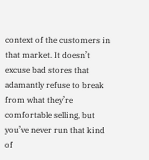context of the customers in that market. It doesn’t excuse bad stores that adamantly refuse to break from what they’re comfortable selling, but you’ve never run that kind of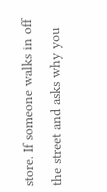store. If someone walks in off the street and asks why you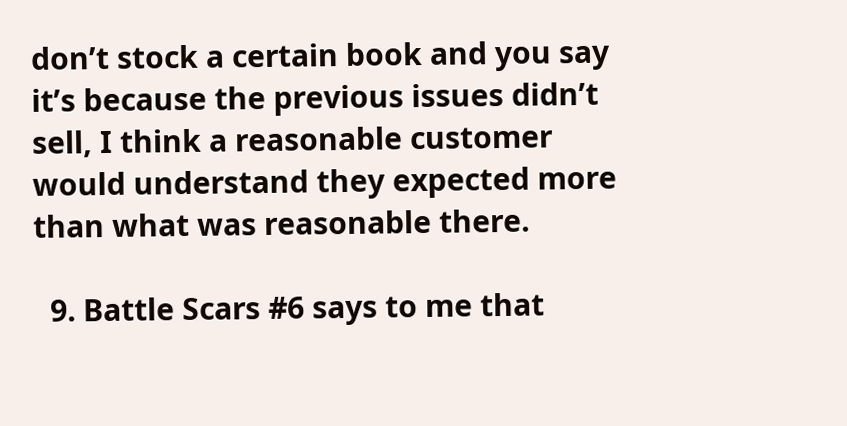don’t stock a certain book and you say it’s because the previous issues didn’t sell, I think a reasonable customer would understand they expected more than what was reasonable there.

  9. Battle Scars #6 says to me that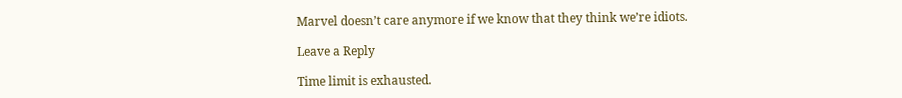Marvel doesn’t care anymore if we know that they think we’re idiots.

Leave a Reply

Time limit is exhausted.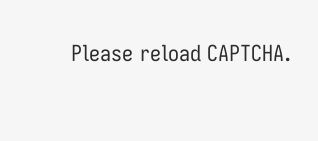Please reload CAPTCHA.